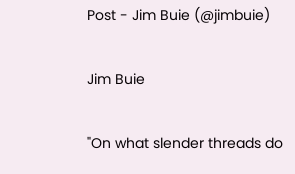Post - Jim Buie (@jimbuie)


Jim Buie


"On what slender threads do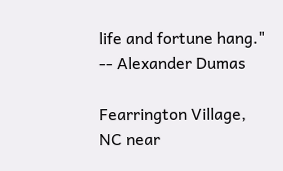life and fortune hang." -- Alexander Dumas

Fearrington Village, NC near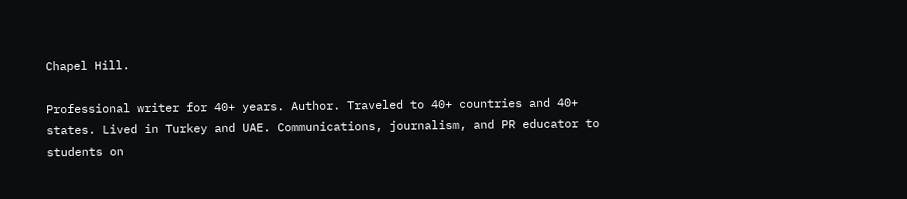Chapel Hill.

Professional writer for 40+ years. Author. Traveled to 40+ countries and 40+ states. Lived in Turkey and UAE. Communications, journalism, and PR educator to students on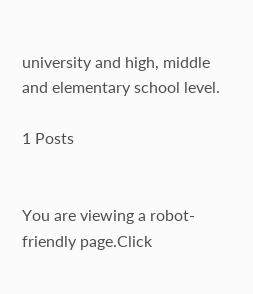university and high, middle and elementary school level.

1 Posts


You are viewing a robot-friendly page.Click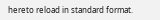hereto reload in standard format.